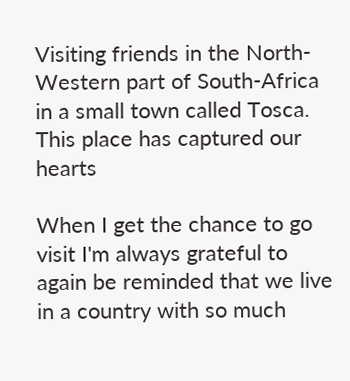Visiting friends in the North-Western part of South-Africa in a small town called Tosca. This place has captured our hearts

When I get the chance to go visit I'm always grateful to again be reminded that we live in a country with so much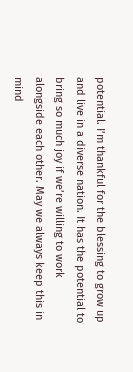potential. I’m thankful for the blessing to grow up and live in a diverse nation. It has the potential to bring so much joy if we’re willing to work alongside each other. May we always keep this in mind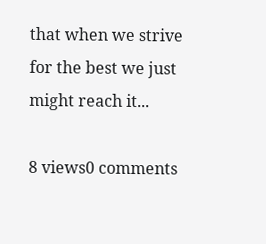that when we strive for the best we just might reach it...

8 views0 comments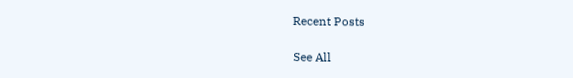Recent Posts

See All